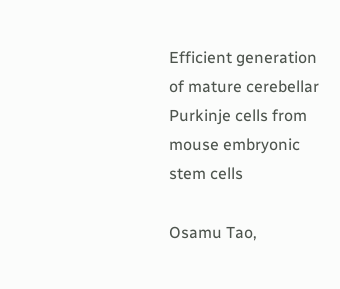Efficient generation of mature cerebellar Purkinje cells from mouse embryonic stem cells

Osamu Tao,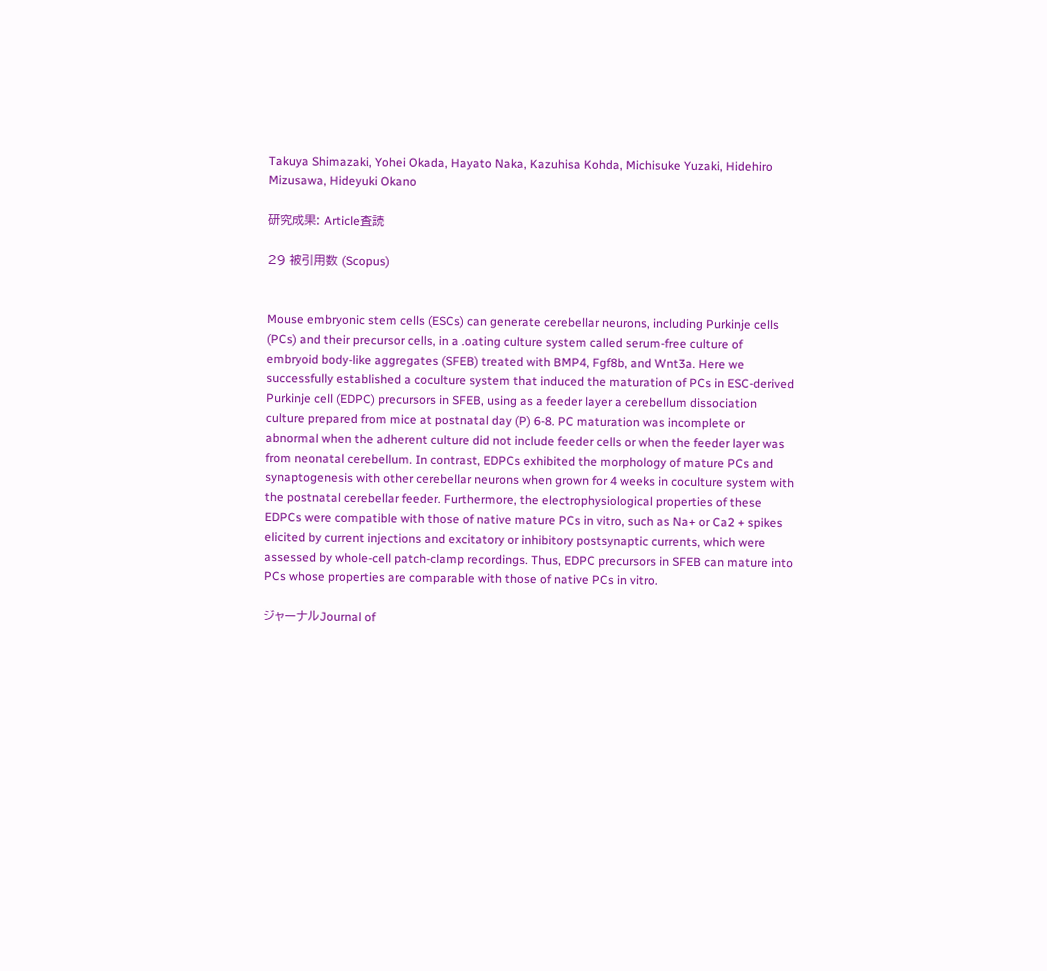Takuya Shimazaki, Yohei Okada, Hayato Naka, Kazuhisa Kohda, Michisuke Yuzaki, Hidehiro Mizusawa, Hideyuki Okano

研究成果: Article査読

29 被引用数 (Scopus)


Mouse embryonic stem cells (ESCs) can generate cerebellar neurons, including Purkinje cells (PCs) and their precursor cells, in a .oating culture system called serum-free culture of embryoid body-like aggregates (SFEB) treated with BMP4, Fgf8b, and Wnt3a. Here we successfully established a coculture system that induced the maturation of PCs in ESC-derived Purkinje cell (EDPC) precursors in SFEB, using as a feeder layer a cerebellum dissociation culture prepared from mice at postnatal day (P) 6-8. PC maturation was incomplete or abnormal when the adherent culture did not include feeder cells or when the feeder layer was from neonatal cerebellum. In contrast, EDPCs exhibited the morphology of mature PCs and synaptogenesis with other cerebellar neurons when grown for 4 weeks in coculture system with the postnatal cerebellar feeder. Furthermore, the electrophysiological properties of these EDPCs were compatible with those of native mature PCs in vitro, such as Na+ or Ca2 + spikes elicited by current injections and excitatory or inhibitory postsynaptic currents, which were assessed by whole-cell patch-clamp recordings. Thus, EDPC precursors in SFEB can mature into PCs whose properties are comparable with those of native PCs in vitro.

ジャーナルJournal of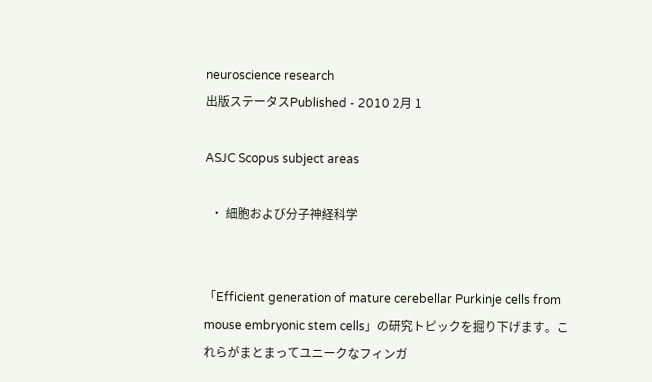neuroscience research
出版ステータスPublished - 2010 2月 1

ASJC Scopus subject areas

  • 細胞および分子神経科学


「Efficient generation of mature cerebellar Purkinje cells from mouse embryonic stem cells」の研究トピックを掘り下げます。これらがまとまってユニークなフィンガ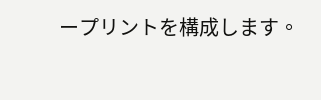ープリントを構成します。